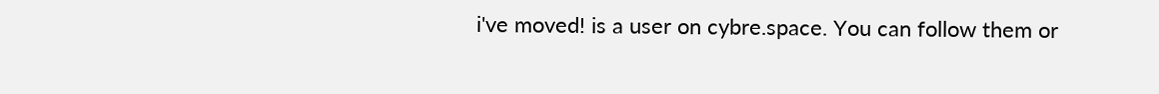i've moved! is a user on cybre.space. You can follow them or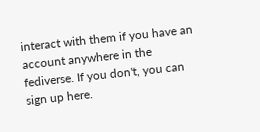interact with them if you have an account anywhere in the fediverse. If you don't, you can sign up here.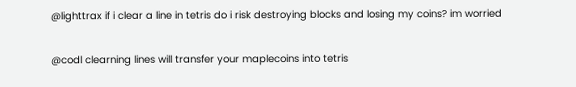@lighttrax if i clear a line in tetris do i risk destroying blocks and losing my coins? im worried

@codl clearning lines will transfer your maplecoins into tetris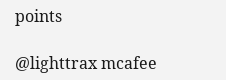points

@lighttrax mcafee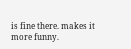is fine there. makes it more funny.